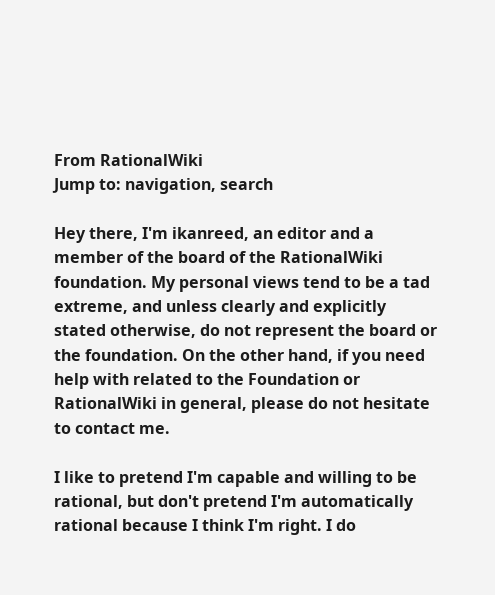From RationalWiki
Jump to: navigation, search

Hey there, I'm ikanreed, an editor and a member of the board of the RationalWiki foundation. My personal views tend to be a tad extreme, and unless clearly and explicitly stated otherwise, do not represent the board or the foundation. On the other hand, if you need help with related to the Foundation or RationalWiki in general, please do not hesitate to contact me.

I like to pretend I'm capable and willing to be rational, but don't pretend I'm automatically rational because I think I'm right. I do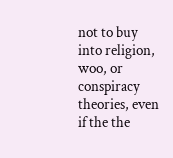not to buy into religion, woo, or conspiracy theories, even if the the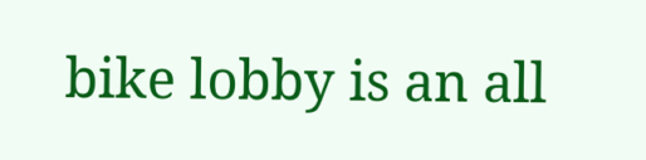bike lobby is an all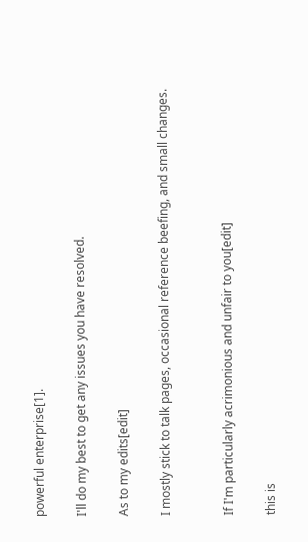powerful enterprise[1].

I'll do my best to get any issues you have resolved.

As to my edits[edit]

I mostly stick to talk pages, occasional reference beefing, and small changes.


If I'm particularly acrimonious and unfair to you[edit]

this is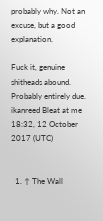probably why. Not an excuse, but a good explanation.

Fuck it, genuine shitheads abound. Probably entirely due. ikanreed Bleat at me 18:32, 12 October 2017 (UTC)


  1. ↑ The Wall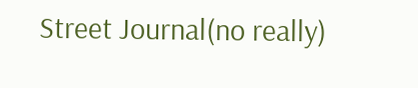Street Journal(no really)